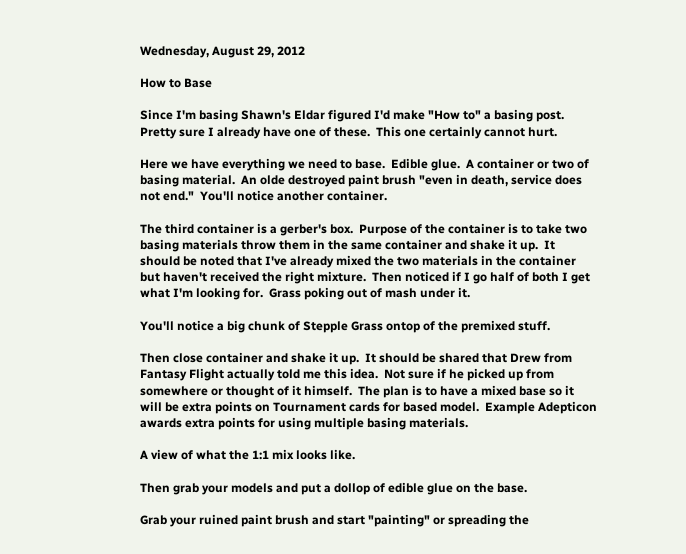Wednesday, August 29, 2012

How to Base

Since I'm basing Shawn's Eldar figured I'd make "How to" a basing post.  Pretty sure I already have one of these.  This one certainly cannot hurt.

Here we have everything we need to base.  Edible glue.  A container or two of basing material.  An olde destroyed paint brush "even in death, service does not end."  You'll notice another container.

The third container is a gerber's box.  Purpose of the container is to take two basing materials throw them in the same container and shake it up.  It should be noted that I've already mixed the two materials in the container but haven't received the right mixture.  Then noticed if I go half of both I get what I'm looking for.  Grass poking out of mash under it.

You'll notice a big chunk of Stepple Grass ontop of the premixed stuff.

Then close container and shake it up.  It should be shared that Drew from Fantasy Flight actually told me this idea.  Not sure if he picked up from somewhere or thought of it himself.  The plan is to have a mixed base so it will be extra points on Tournament cards for based model.  Example Adepticon awards extra points for using multiple basing materials.

A view of what the 1:1 mix looks like.

Then grab your models and put a dollop of edible glue on the base.

Grab your ruined paint brush and start "painting" or spreading the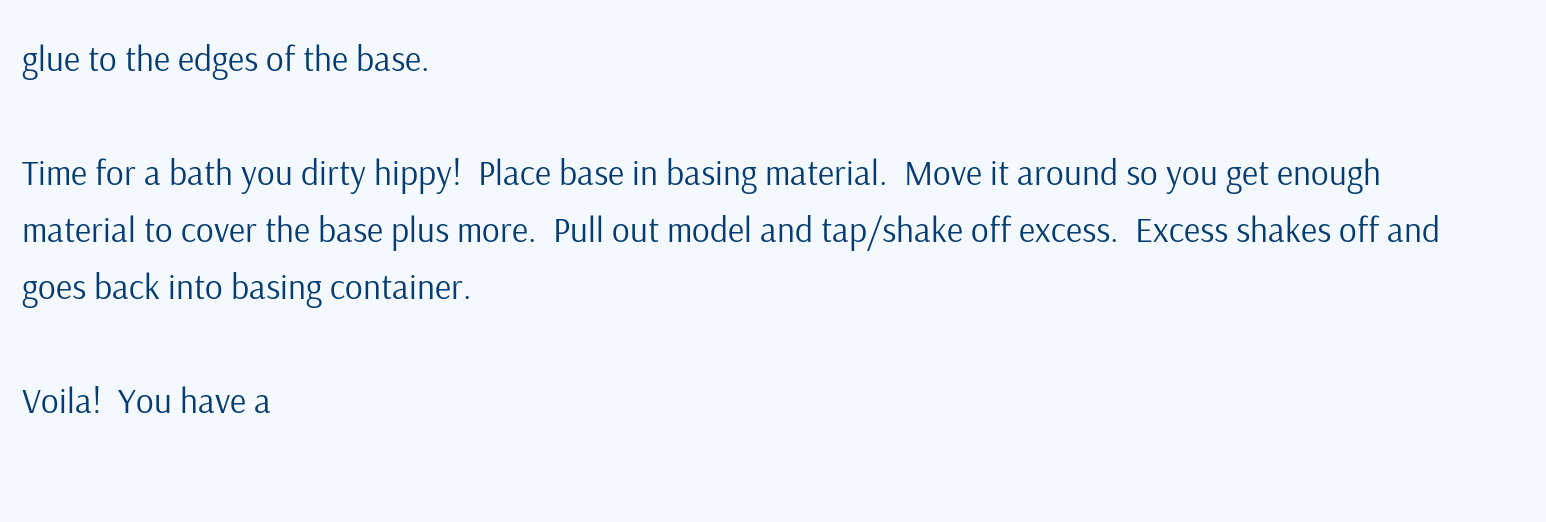glue to the edges of the base.

Time for a bath you dirty hippy!  Place base in basing material.  Move it around so you get enough material to cover the base plus more.  Pull out model and tap/shake off excess.  Excess shakes off and goes back into basing container.

Voila!  You have a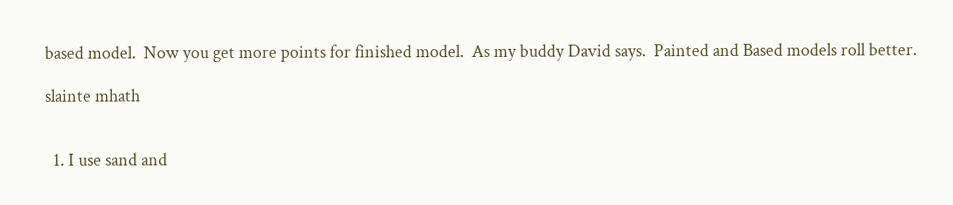based model.  Now you get more points for finished model.  As my buddy David says.  Painted and Based models roll better.

slainte mhath


  1. I use sand and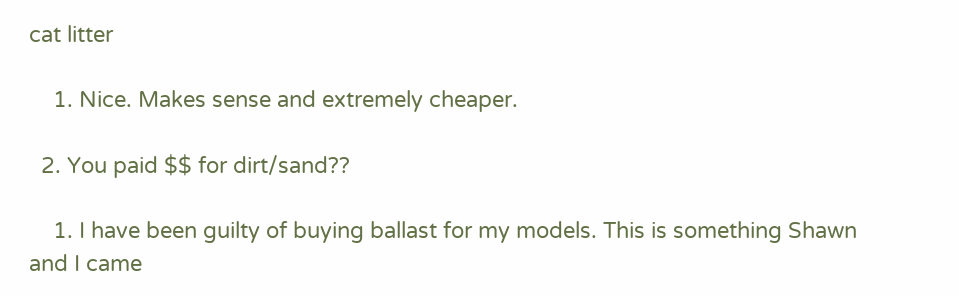cat litter

    1. Nice. Makes sense and extremely cheaper.

  2. You paid $$ for dirt/sand??

    1. I have been guilty of buying ballast for my models. This is something Shawn and I came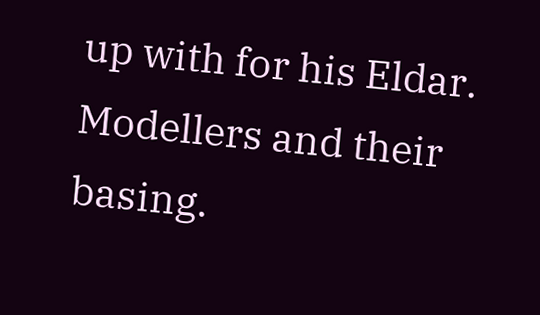up with for his Eldar. Modellers and their basing.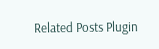Related Posts Plugin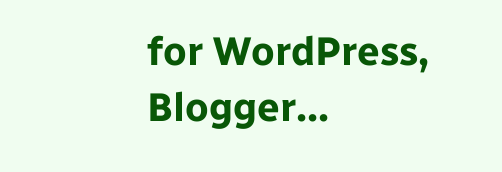for WordPress, Blogger...